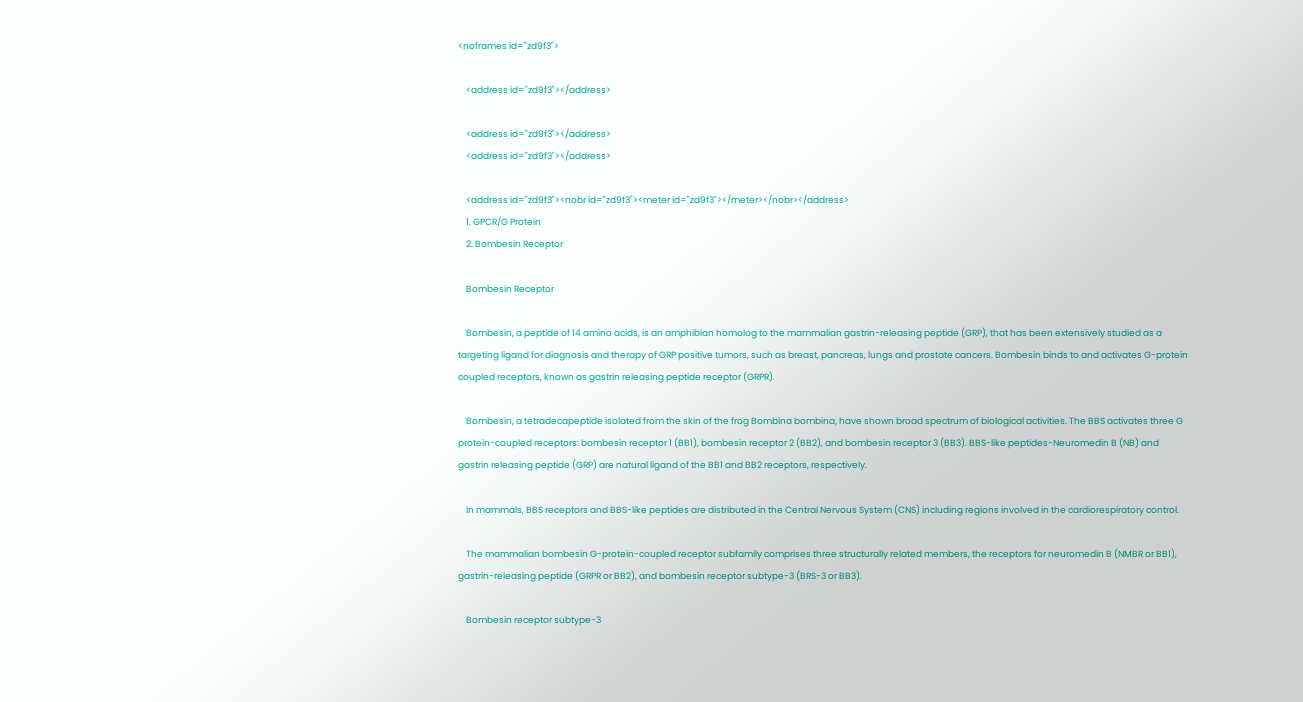<noframes id="zd9f3">

    <address id="zd9f3"></address>

    <address id="zd9f3"></address>
    <address id="zd9f3"></address>

    <address id="zd9f3"><nobr id="zd9f3"><meter id="zd9f3"></meter></nobr></address>
    1. GPCR/G Protein
    2. Bombesin Receptor

    Bombesin Receptor

    Bombesin, a peptide of 14 amino acids, is an amphibian homolog to the mammalian gastrin-releasing peptide (GRP), that has been extensively studied as a targeting ligand for diagnosis and therapy of GRP positive tumors, such as breast, pancreas, lungs and prostate cancers. Bombesin binds to and activates G-protein coupled receptors, known as gastrin releasing peptide receptor (GRPR).

    Bombesin, a tetradecapeptide isolated from the skin of the frog Bombina bombina, have shown broad spectrum of biological activities. The BBS activates three G protein-coupled receptors: bombesin receptor 1 (BB1), bombesin receptor 2 (BB2), and bombesin receptor 3 (BB3). BBS-like peptides-Neuromedin B (NB) and gastrin releasing peptide (GRP) are natural ligand of the BB1 and BB2 receptors, respectively.

    In mammals, BBS receptors and BBS-like peptides are distributed in the Central Nervous System (CNS) including regions involved in the cardiorespiratory control.

    The mammalian bombesin G-protein-coupled receptor subfamily comprises three structurally related members, the receptors for neuromedin B (NMBR or BB1), gastrin-releasing peptide (GRPR or BB2), and bombesin receptor subtype-3 (BRS-3 or BB3).

    Bombesin receptor subtype-3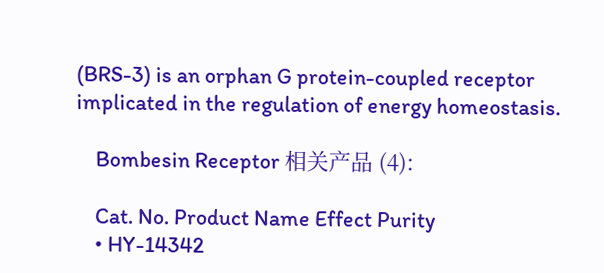(BRS-3) is an orphan G protein-coupled receptor implicated in the regulation of energy homeostasis.

    Bombesin Receptor 相关产品 (4):

    Cat. No. Product Name Effect Purity
    • HY-14342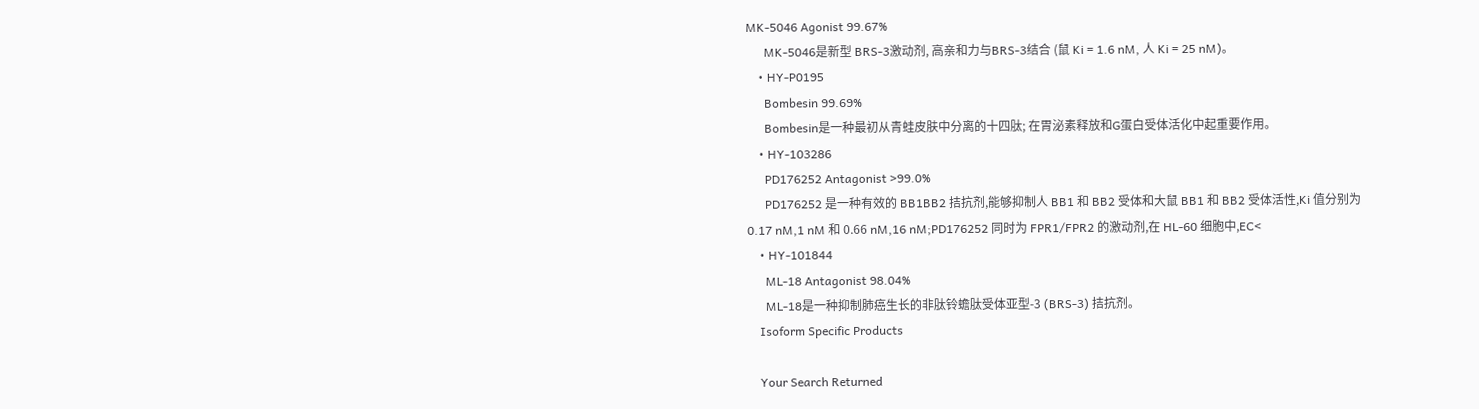MK-5046 Agonist 99.67%
      MK-5046是新型 BRS-3激动剂, 高亲和力与BRS-3结合 (鼠 Ki = 1.6 nM, 人 Ki = 25 nM)。
    • HY-P0195
      Bombesin 99.69%
      Bombesin是一种最初从青蛙皮肤中分离的十四肽; 在胃泌素释放和G蛋白受体活化中起重要作用。
    • HY-103286
      PD176252 Antagonist >99.0%
      PD176252 是一种有效的 BB1BB2 拮抗剂,能够抑制人 BB1 和 BB2 受体和大鼠 BB1 和 BB2 受体活性,Ki 值分别为 0.17 nM,1 nM 和 0.66 nM,16 nM;PD176252 同时为 FPR1/FPR2 的激动剂,在 HL-60 细胞中,EC<
    • HY-101844
      ML-18 Antagonist 98.04%
      ML-18是一种抑制肺癌生长的非肽铃蟾肽受体亚型-3 (BRS-3) 拮抗剂。
    Isoform Specific Products

    Your Search Returned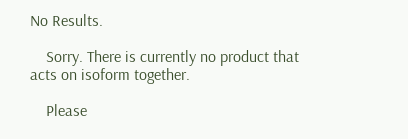No Results.

    Sorry. There is currently no product that acts on isoform together.

    Please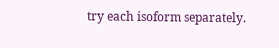try each isoform separately.